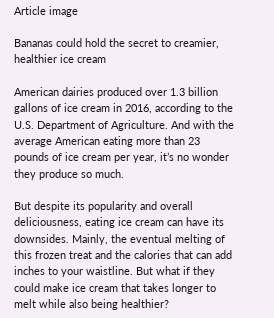Article image

Bananas could hold the secret to creamier, healthier ice cream

American dairies produced over 1.3 billion gallons of ice cream in 2016, according to the U.S. Department of Agriculture. And with the average American eating more than 23 pounds of ice cream per year, it’s no wonder they produce so much.

But despite its popularity and overall deliciousness, eating ice cream can have its downsides. Mainly, the eventual melting of this frozen treat and the calories that can add inches to your waistline. But what if they could make ice cream that takes longer to melt while also being healthier?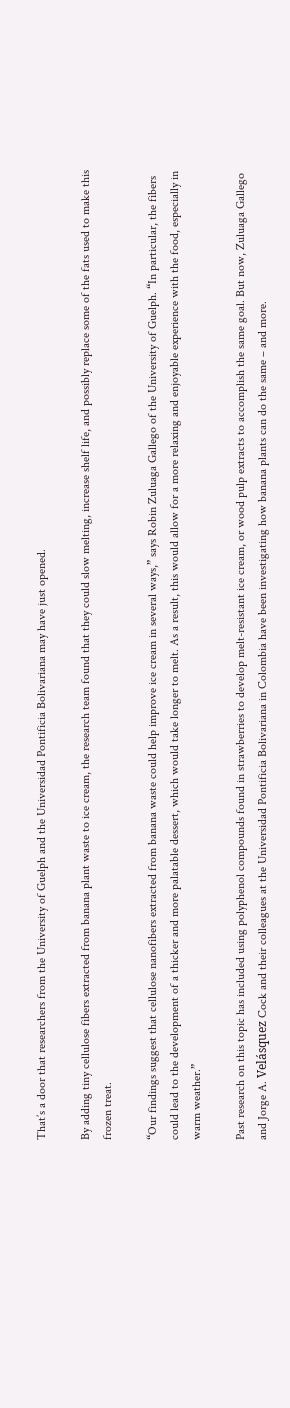That’s a door that researchers from the University of Guelph and the Universidad Pontificia Bolivariana may have just opened.

By adding tiny cellulose fibers extracted from banana plant waste to ice cream, the research team found that they could slow melting, increase shelf life, and possibly replace some of the fats used to make this frozen treat.

“Our findings suggest that cellulose nanofibers extracted from banana waste could help improve ice cream in several ways,” says Robin Zuluaga Gallego of the University of Guelph. “In particular, the fibers could lead to the development of a thicker and more palatable dessert, which would take longer to melt. As a result, this would allow for a more relaxing and enjoyable experience with the food, especially in warm weather.”

Past research on this topic has included using polyphenol compounds found in strawberries to develop melt-resistant ice cream, or wood pulp extracts to accomplish the same goal. But now, Zuluaga Gallego and Jorge A. Velásquez Cock and their colleagues at the Universidad Pontificia Bolivariana in Colombia have been investigating how banana plants can do the same – and more.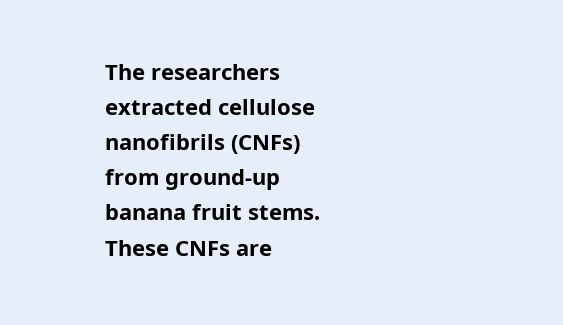The researchers extracted cellulose nanofibrils (CNFs) from ground-up banana fruit stems. These CNFs are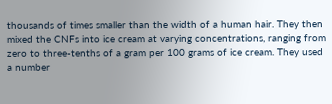thousands of times smaller than the width of a human hair. They then mixed the CNFs into ice cream at varying concentrations, ranging from zero to three-tenths of a gram per 100 grams of ice cream. They used a number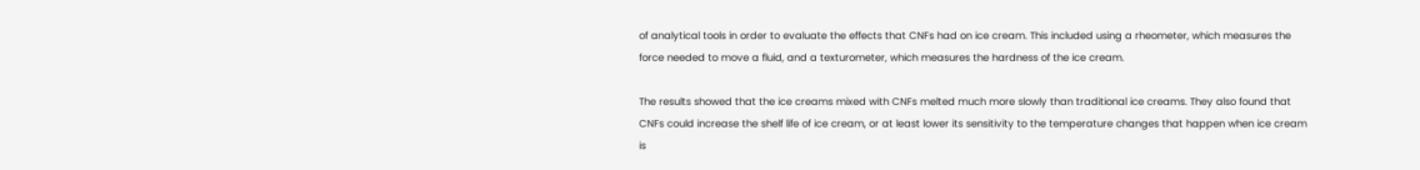of analytical tools in order to evaluate the effects that CNFs had on ice cream. This included using a rheometer, which measures the force needed to move a fluid, and a texturometer, which measures the hardness of the ice cream.

The results showed that the ice creams mixed with CNFs melted much more slowly than traditional ice creams. They also found that CNFs could increase the shelf life of ice cream, or at least lower its sensitivity to the temperature changes that happen when ice cream is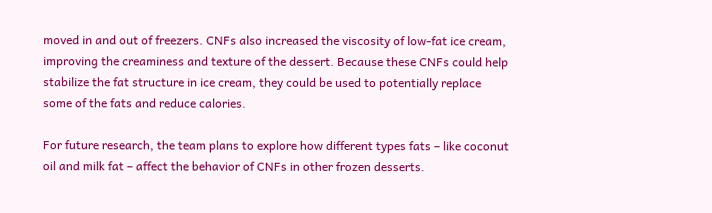moved in and out of freezers. CNFs also increased the viscosity of low-fat ice cream, improving the creaminess and texture of the dessert. Because these CNFs could help stabilize the fat structure in ice cream, they could be used to potentially replace some of the fats and reduce calories.

For future research, the team plans to explore how different types fats – like coconut oil and milk fat – affect the behavior of CNFs in other frozen desserts.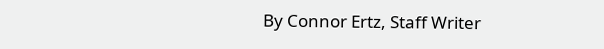By Connor Ertz, Staff Writer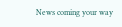News coming your way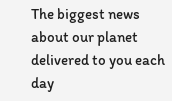The biggest news about our planet delivered to you each day